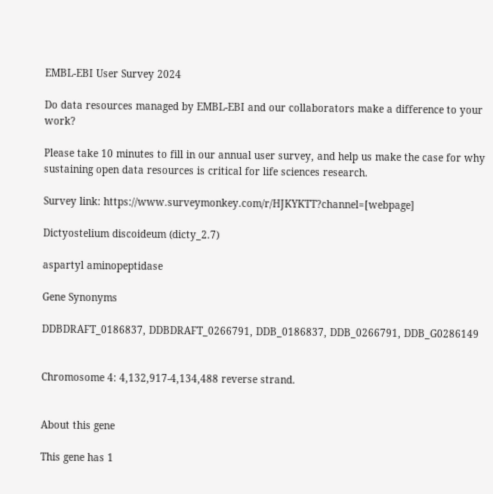EMBL-EBI User Survey 2024

Do data resources managed by EMBL-EBI and our collaborators make a difference to your work?

Please take 10 minutes to fill in our annual user survey, and help us make the case for why sustaining open data resources is critical for life sciences research.

Survey link: https://www.surveymonkey.com/r/HJKYKTT?channel=[webpage]

Dictyostelium discoideum (dicty_2.7)

aspartyl aminopeptidase

Gene Synonyms

DDBDRAFT_0186837, DDBDRAFT_0266791, DDB_0186837, DDB_0266791, DDB_G0286149


Chromosome 4: 4,132,917-4,134,488 reverse strand.


About this gene

This gene has 1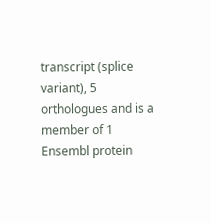transcript (splice variant), 5 orthologues and is a member of 1 Ensembl protein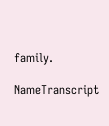family.

NameTranscript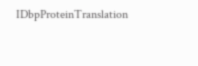IDbpProteinTranslation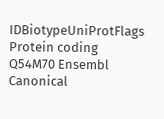IDBiotypeUniProtFlags
Protein coding
Q54M70 Ensembl Canonical